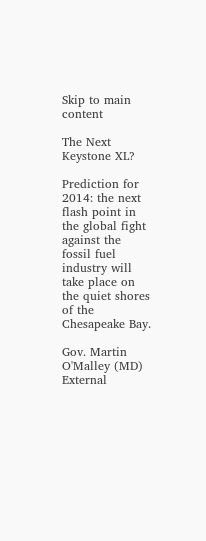Skip to main content

The Next Keystone XL?

Prediction for 2014: the next flash point in the global fight against the fossil fuel industry will take place on the quiet shores of the Chesapeake Bay.

Gov. Martin O'Malley (MD)
External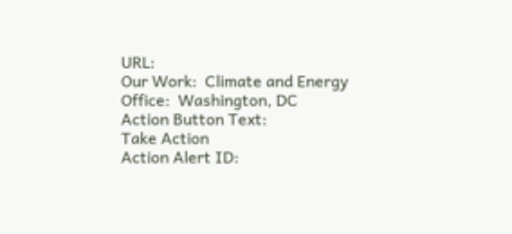URL:
Our Work:  Climate and Energy
Office:  Washington, DC
Action Button Text:
Take Action
Action Alert ID: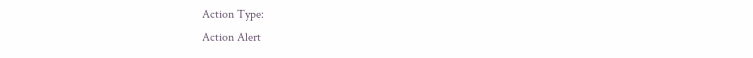Action Type:
Action Alert